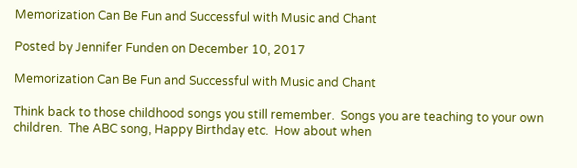Memorization Can Be Fun and Successful with Music and Chant

Posted by Jennifer Funden on December 10, 2017

Memorization Can Be Fun and Successful with Music and Chant

Think back to those childhood songs you still remember.  Songs you are teaching to your own children.  The ABC song, Happy Birthday etc.  How about when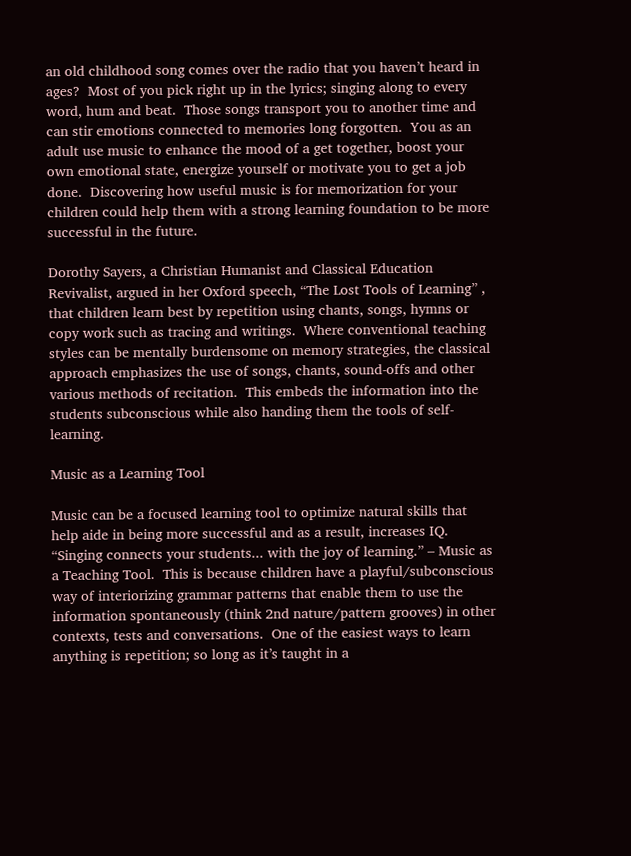an old childhood song comes over the radio that you haven’t heard in ages?  Most of you pick right up in the lyrics; singing along to every word, hum and beat.  Those songs transport you to another time and can stir emotions connected to memories long forgotten.  You as an adult use music to enhance the mood of a get together, boost your own emotional state, energize yourself or motivate you to get a job done.  Discovering how useful music is for memorization for your children could help them with a strong learning foundation to be more successful in the future.

Dorothy Sayers, a Christian Humanist and Classical Education Revivalist, argued in her Oxford speech, “The Lost Tools of Learning” , that children learn best by repetition using chants, songs, hymns or copy work such as tracing and writings.  Where conventional teaching styles can be mentally burdensome on memory strategies, the classical approach emphasizes the use of songs, chants, sound-offs and other various methods of recitation.  This embeds the information into the students subconscious while also handing them the tools of self-learning.

Music as a Learning Tool

Music can be a focused learning tool to optimize natural skills that help aide in being more successful and as a result, increases IQ. “Singing connects your students... with the joy of learning.” – Music as a Teaching Tool.  This is because children have a playful/subconscious way of interiorizing grammar patterns that enable them to use the information spontaneously (think 2nd nature/pattern grooves) in other contexts, tests and conversations.  One of the easiest ways to learn anything is repetition; so long as it’s taught in a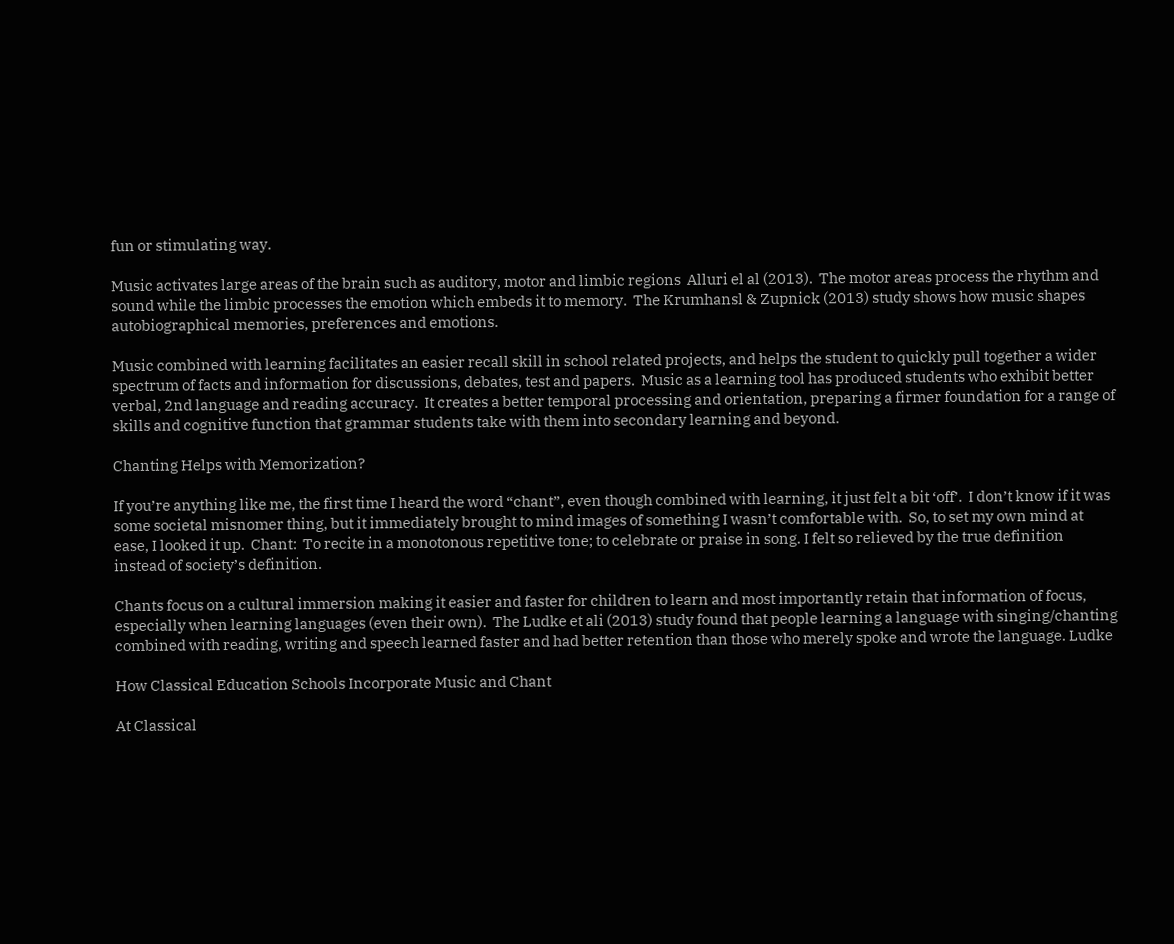fun or stimulating way.

Music activates large areas of the brain such as auditory, motor and limbic regions  Alluri el al (2013).  The motor areas process the rhythm and sound while the limbic processes the emotion which embeds it to memory.  The Krumhansl & Zupnick (2013) study shows how music shapes autobiographical memories, preferences and emotions.

Music combined with learning facilitates an easier recall skill in school related projects, and helps the student to quickly pull together a wider spectrum of facts and information for discussions, debates, test and papers.  Music as a learning tool has produced students who exhibit better verbal, 2nd language and reading accuracy.  It creates a better temporal processing and orientation, preparing a firmer foundation for a range of skills and cognitive function that grammar students take with them into secondary learning and beyond.

Chanting Helps with Memorization?

If you’re anything like me, the first time I heard the word “chant”, even though combined with learning, it just felt a bit ‘off’.  I don’t know if it was some societal misnomer thing, but it immediately brought to mind images of something I wasn’t comfortable with.  So, to set my own mind at ease, I looked it up.  Chant:  To recite in a monotonous repetitive tone; to celebrate or praise in song. I felt so relieved by the true definition instead of society’s definition.

Chants focus on a cultural immersion making it easier and faster for children to learn and most importantly retain that information of focus, especially when learning languages (even their own).  The Ludke et ali (2013) study found that people learning a language with singing/chanting combined with reading, writing and speech learned faster and had better retention than those who merely spoke and wrote the language. Ludke

How Classical Education Schools Incorporate Music and Chant

At Classical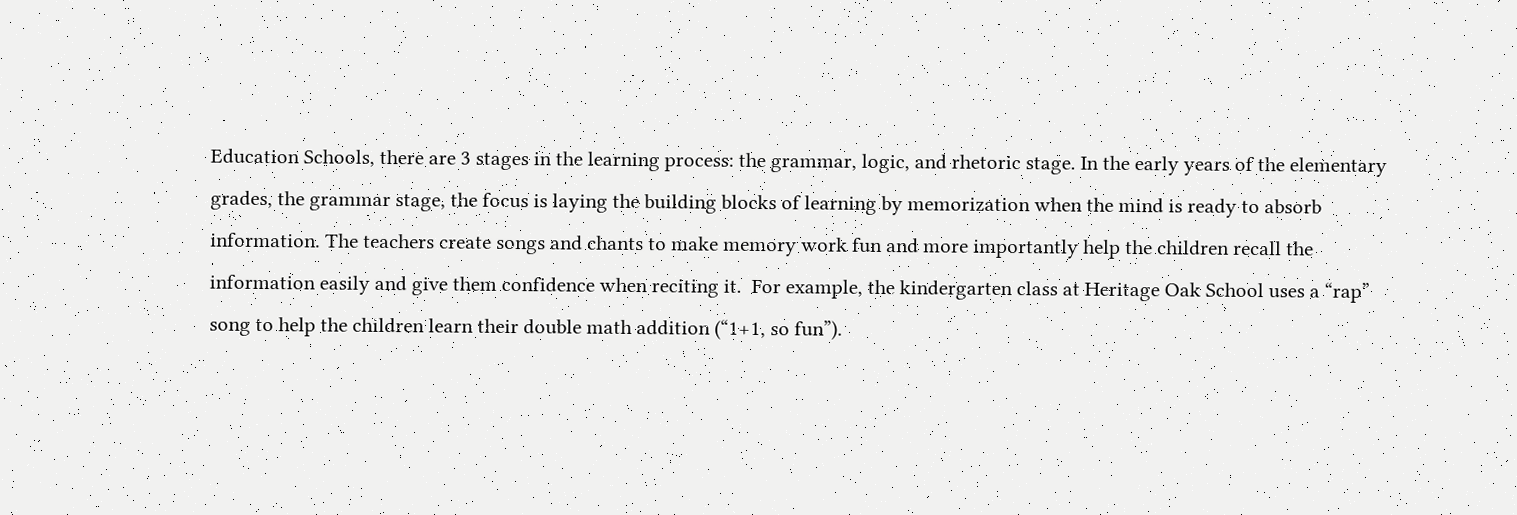Education Schools, there are 3 stages in the learning process: the grammar, logic, and rhetoric stage. In the early years of the elementary grades, the grammar stage, the focus is laying the building blocks of learning by memorization when the mind is ready to absorb information. The teachers create songs and chants to make memory work fun and more importantly help the children recall the information easily and give them confidence when reciting it.  For example, the kindergarten class at Heritage Oak School uses a “rap” song to help the children learn their double math addition (“1+1, so fun”).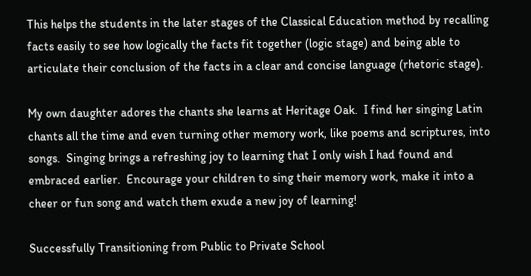This helps the students in the later stages of the Classical Education method by recalling facts easily to see how logically the facts fit together (logic stage) and being able to articulate their conclusion of the facts in a clear and concise language (rhetoric stage).

My own daughter adores the chants she learns at Heritage Oak.  I find her singing Latin chants all the time and even turning other memory work, like poems and scriptures, into songs.  Singing brings a refreshing joy to learning that I only wish I had found and embraced earlier.  Encourage your children to sing their memory work, make it into a cheer or fun song and watch them exude a new joy of learning!

Successfully Transitioning from Public to Private School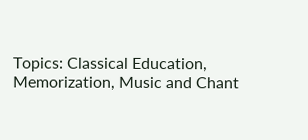Topics: Classical Education, Memorization, Music and Chant